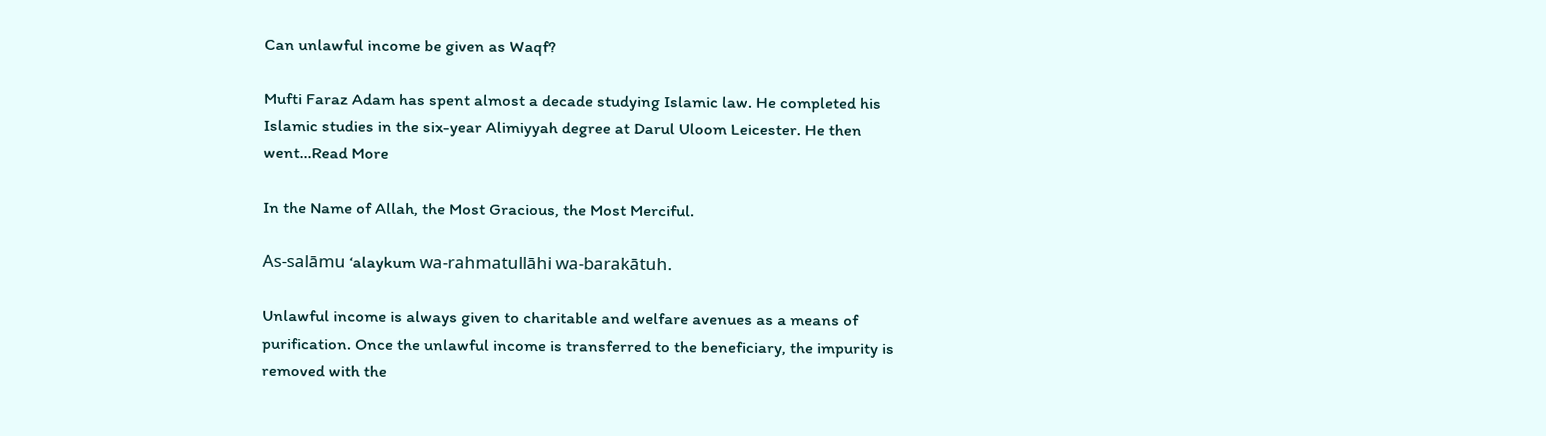Can unlawful income be given as Waqf?

Mufti Faraz Adam has spent almost a decade studying Islamic law. He completed his Islamic studies in the six-year Alimiyyah degree at Darul Uloom Leicester. He then went…Read More

In the Name of Allah, the Most Gracious, the Most Merciful.

As-salāmu ‘alaykum wa-rahmatullāhi wa-barakātuh.

Unlawful income is always given to charitable and welfare avenues as a means of purification. Once the unlawful income is transferred to the beneficiary, the impurity is removed with the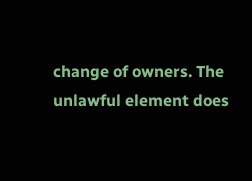change of owners. The unlawful element does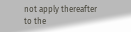not apply thereafter to the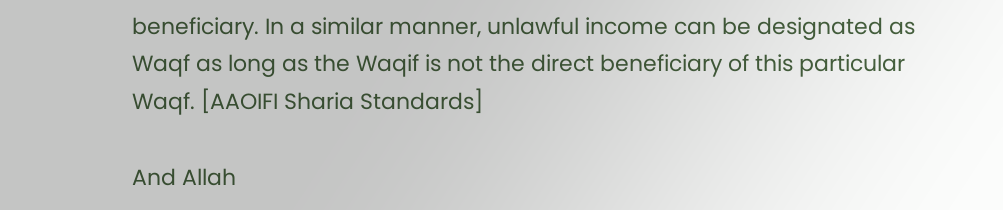beneficiary. In a similar manner, unlawful income can be designated as Waqf as long as the Waqif is not the direct beneficiary of this particular Waqf. [AAOIFI Sharia Standards]

And Allah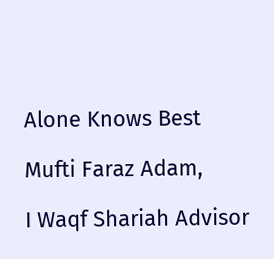Alone Knows Best

Mufti Faraz Adam,

I Waqf Shariah Advisor